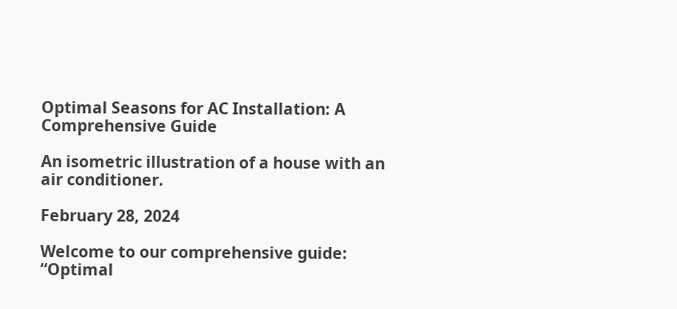Optimal Seasons for AC Installation: A Comprehensive Guide

An isometric illustration of a house with an air conditioner.

February 28, 2024

Welcome to our comprehensive guide: “Optimal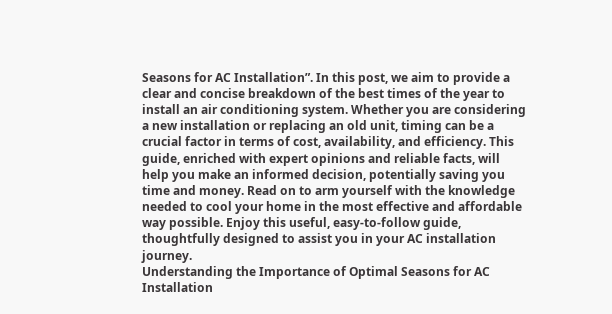Seasons for AC Installation”. In this post, we aim to provide a clear and concise breakdown of the best times of the year to install an air conditioning system. Whether you are considering a new installation or replacing an old unit, timing can be a crucial factor in terms of cost, availability, and efficiency. This guide, enriched with expert opinions and reliable facts, will help you make an informed decision, potentially saving you time and money. Read on to arm yourself with the knowledge needed to cool your home in the most effective and affordable way possible. Enjoy this useful, easy-to-follow guide, thoughtfully designed to assist you in your AC installation journey.
Understanding the Importance of Optimal Seasons for AC Installation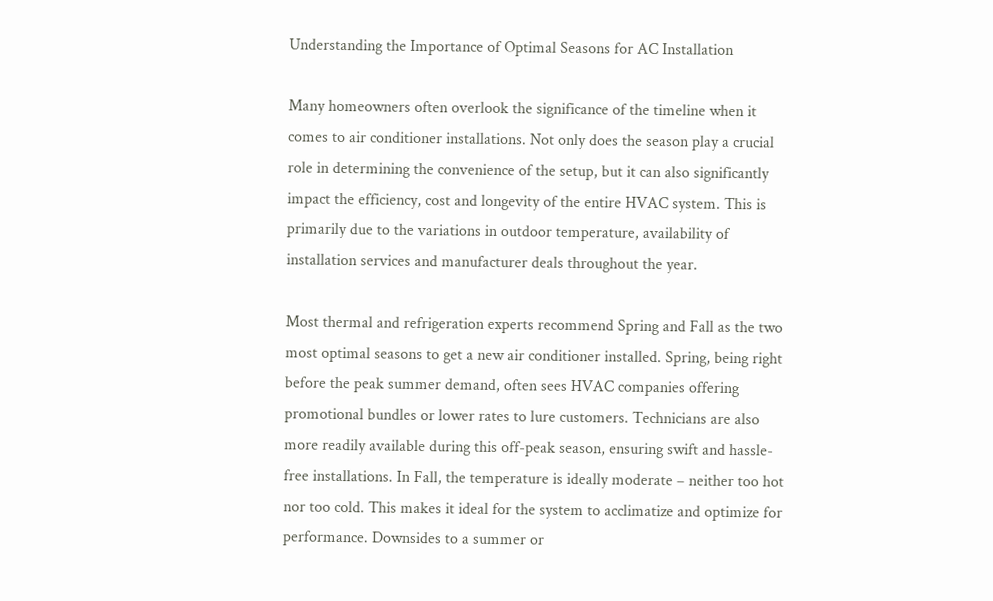Understanding the Importance of Optimal Seasons for AC Installation

Many homeowners often overlook the significance of the timeline when it comes to air conditioner installations. Not only does the season play a crucial role in determining the convenience of the setup, but it can also significantly impact the efficiency, cost and longevity of the entire HVAC system. This is primarily due to the variations in outdoor temperature, availability of installation services and manufacturer deals throughout the year.

Most thermal and refrigeration experts recommend Spring and Fall as the two most optimal seasons to get a new air conditioner installed. Spring, being right before the peak summer demand, often sees HVAC companies offering promotional bundles or lower rates to lure customers. Technicians are also more readily available during this off-peak season, ensuring swift and hassle-free installations. In Fall, the temperature is ideally moderate – neither too hot nor too cold. This makes it ideal for the system to acclimatize and optimize for performance. Downsides to a summer or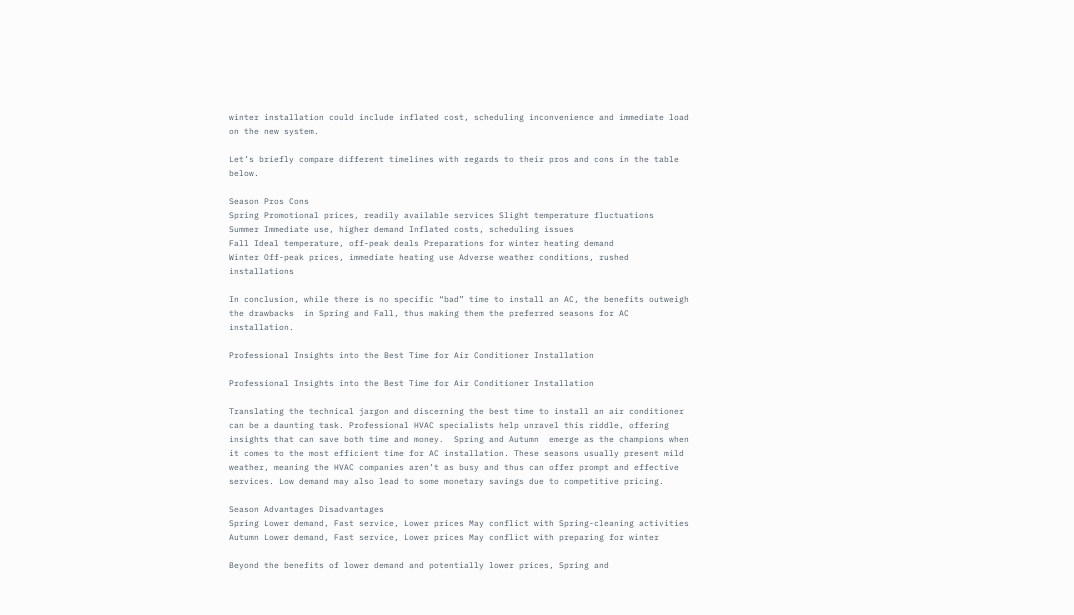winter installation could include inflated cost, scheduling inconvenience and immediate load on the new system.

Let’s briefly compare different timelines with regards to their pros and cons in the table below.

Season Pros Cons
Spring Promotional prices, readily available services Slight temperature fluctuations
Summer Immediate use, higher demand Inflated costs, scheduling issues
Fall Ideal temperature, off-peak deals Preparations for winter heating demand
Winter Off-peak prices, immediate heating use Adverse weather conditions, rushed installations

In conclusion, while there is no specific “bad” time to install an AC, the benefits outweigh the drawbacks  in Spring and Fall, thus making them the preferred seasons for AC installation.

Professional Insights into the Best Time for Air Conditioner Installation

Professional Insights into the Best Time for Air Conditioner Installation

Translating the technical jargon and discerning the best time to install an air conditioner can be a daunting task. Professional HVAC specialists help unravel this riddle, offering insights that can save both time and money.  Spring and Autumn  emerge as the champions when it comes to the most efficient time for AC installation. These seasons usually present mild weather, meaning the HVAC companies aren’t as busy and thus can offer prompt and effective services. Low demand may also lead to some monetary savings due to competitive pricing.

Season Advantages Disadvantages
Spring Lower demand, Fast service, Lower prices May conflict with Spring-cleaning activities
Autumn Lower demand, Fast service, Lower prices May conflict with preparing for winter

Beyond the benefits of lower demand and potentially lower prices, Spring and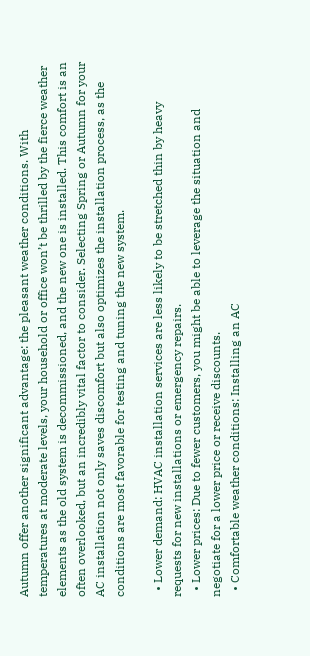Autumn offer another significant advantage: the pleasant weather conditions. With temperatures at moderate levels, your household or office won’t be thrilled by the fierce weather elements as the old system is decommissioned, and the new one is installed. This comfort is an often overlooked, but an incredibly vital factor to consider. Selecting Spring or Autumn for your AC installation not only saves discomfort but also optimizes the installation process, as the conditions are most favorable for testing and tuning the new system.

  • Lower demand: HVAC installation services are less likely to be stretched thin by heavy requests for new installations or emergency repairs.
  • Lower prices: Due to fewer customers, you might be able to leverage the situation and negotiate for a lower price or receive discounts.
  • Comfortable weather conditions: Installing an AC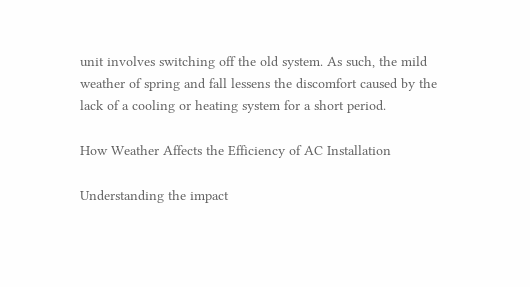unit involves switching off the old system. As such, the mild weather of spring and fall lessens the discomfort caused by the lack of a cooling or heating system for a short period.

How Weather Affects the Efficiency of AC Installation

Understanding the impact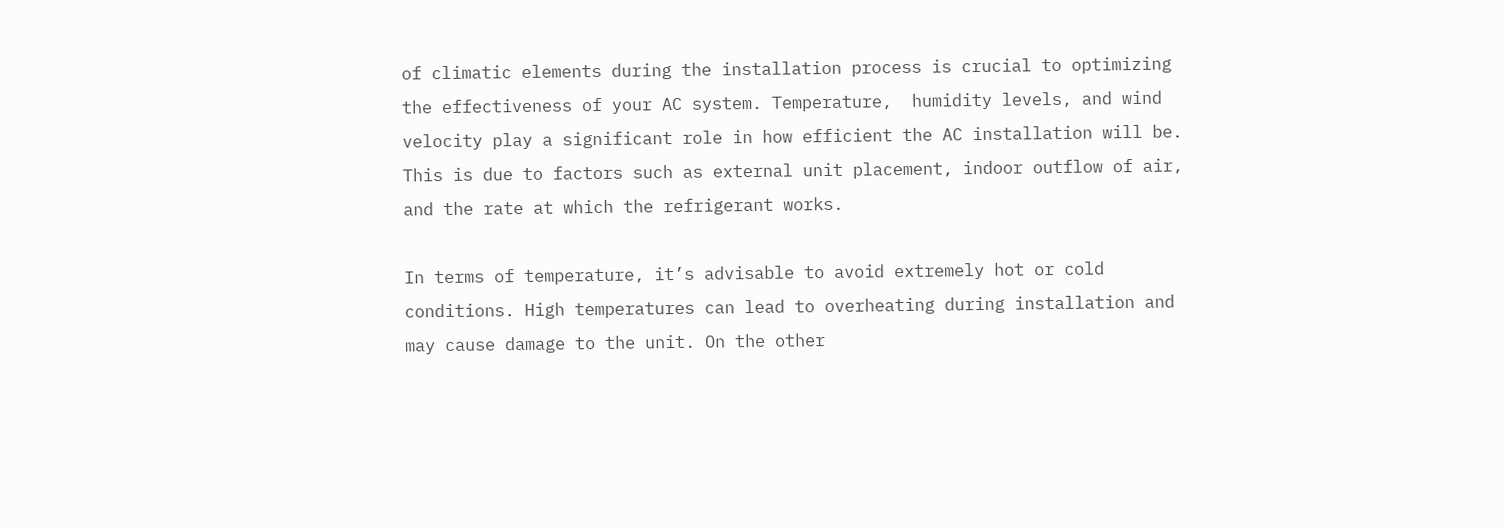of climatic elements during the installation process is crucial to optimizing the effectiveness of your AC system. Temperature,  humidity levels, and wind velocity play a significant role in how efficient the AC installation will be. This is due to factors such as external unit placement, indoor outflow of air, and the rate at which the refrigerant works.

In terms of temperature, it’s advisable to avoid extremely hot or cold conditions. High temperatures can lead to overheating during installation and may cause damage to the unit. On the other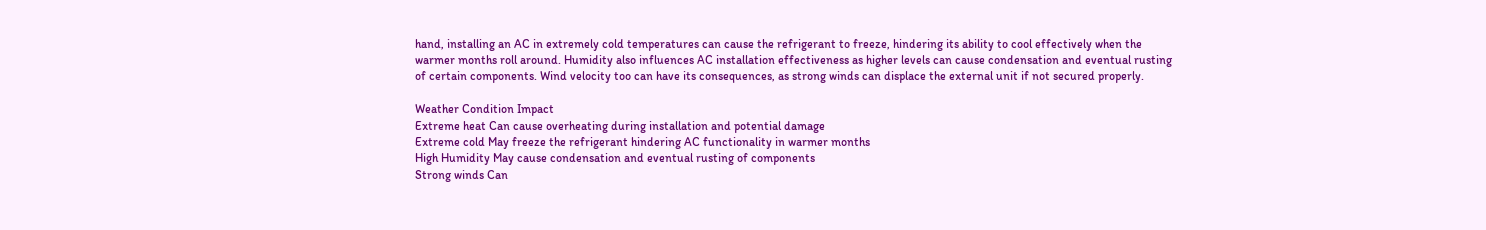hand, installing an AC in extremely cold temperatures can cause the refrigerant to freeze, hindering its ability to cool effectively when the warmer months roll around. Humidity also influences AC installation effectiveness as higher levels can cause condensation and eventual rusting of certain components. Wind velocity too can have its consequences, as strong winds can displace the external unit if not secured properly.

Weather Condition Impact
Extreme heat Can cause overheating during installation and potential damage
Extreme cold May freeze the refrigerant hindering AC functionality in warmer months
High Humidity May cause condensation and eventual rusting of components
Strong winds Can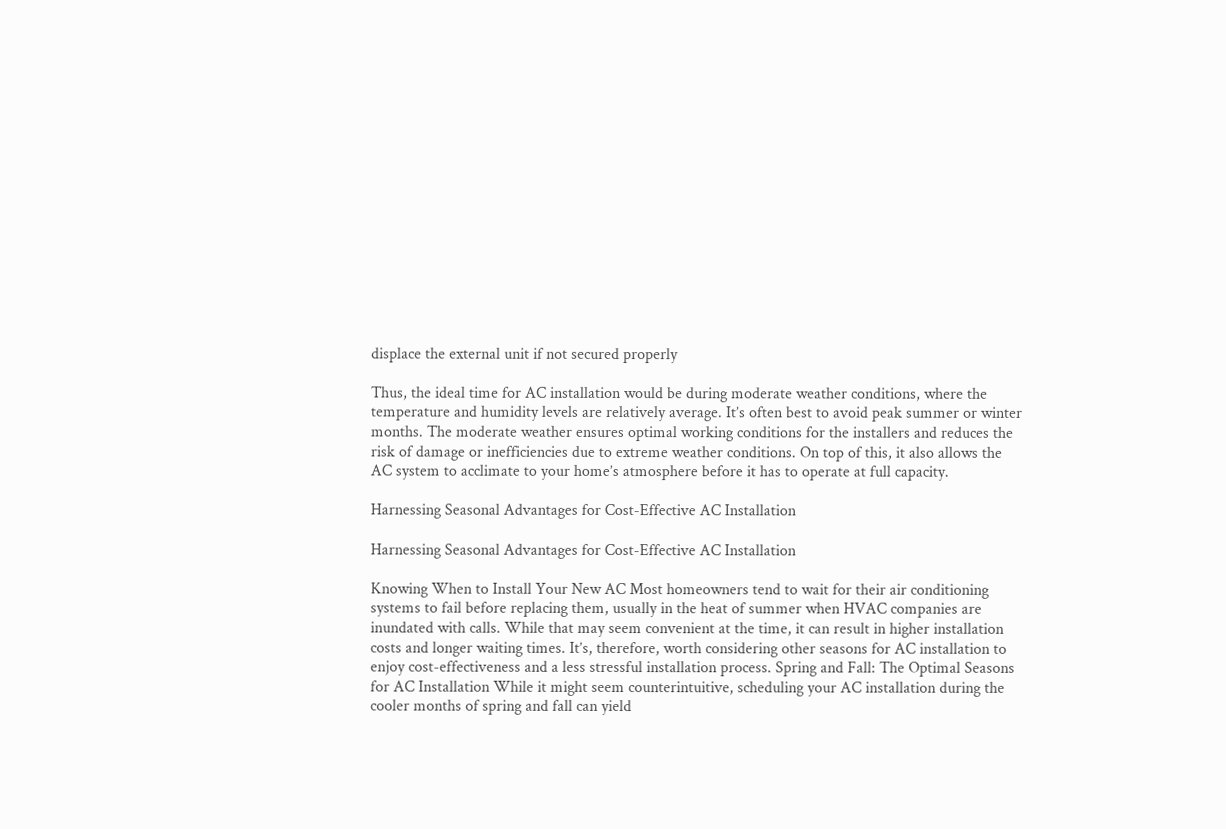displace the external unit if not secured properly

Thus, the ideal time for AC installation would be during moderate weather conditions, where the temperature and humidity levels are relatively average. It’s often best to avoid peak summer or winter months. The moderate weather ensures optimal working conditions for the installers and reduces the risk of damage or inefficiencies due to extreme weather conditions. On top of this, it also allows the AC system to acclimate to your home’s atmosphere before it has to operate at full capacity.

Harnessing Seasonal Advantages for Cost-Effective AC Installation

Harnessing Seasonal Advantages for Cost-Effective AC Installation

Knowing When to Install Your New AC Most homeowners tend to wait for their air conditioning systems to fail before replacing them, usually in the heat of summer when HVAC companies are inundated with calls. While that may seem convenient at the time, it can result in higher installation costs and longer waiting times. It’s, therefore, worth considering other seasons for AC installation to enjoy cost-effectiveness and a less stressful installation process. Spring and Fall: The Optimal Seasons for AC Installation While it might seem counterintuitive, scheduling your AC installation during the cooler months of spring and fall can yield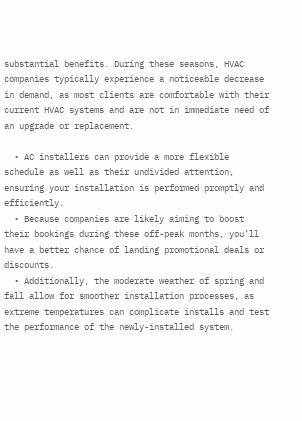substantial benefits. During these seasons, HVAC companies typically experience a noticeable decrease in demand, as most clients are comfortable with their current HVAC systems and are not in immediate need of an upgrade or replacement.

  • AC installers can provide a more flexible schedule as well as their undivided attention, ensuring your installation is performed promptly and efficiently.
  • Because companies are likely aiming to boost their bookings during these off-peak months, you’ll have a better chance of landing promotional deals or discounts.
  • Additionally, the moderate weather of spring and fall allow for smoother installation processes, as extreme temperatures can complicate installs and test the performance of the newly-installed system.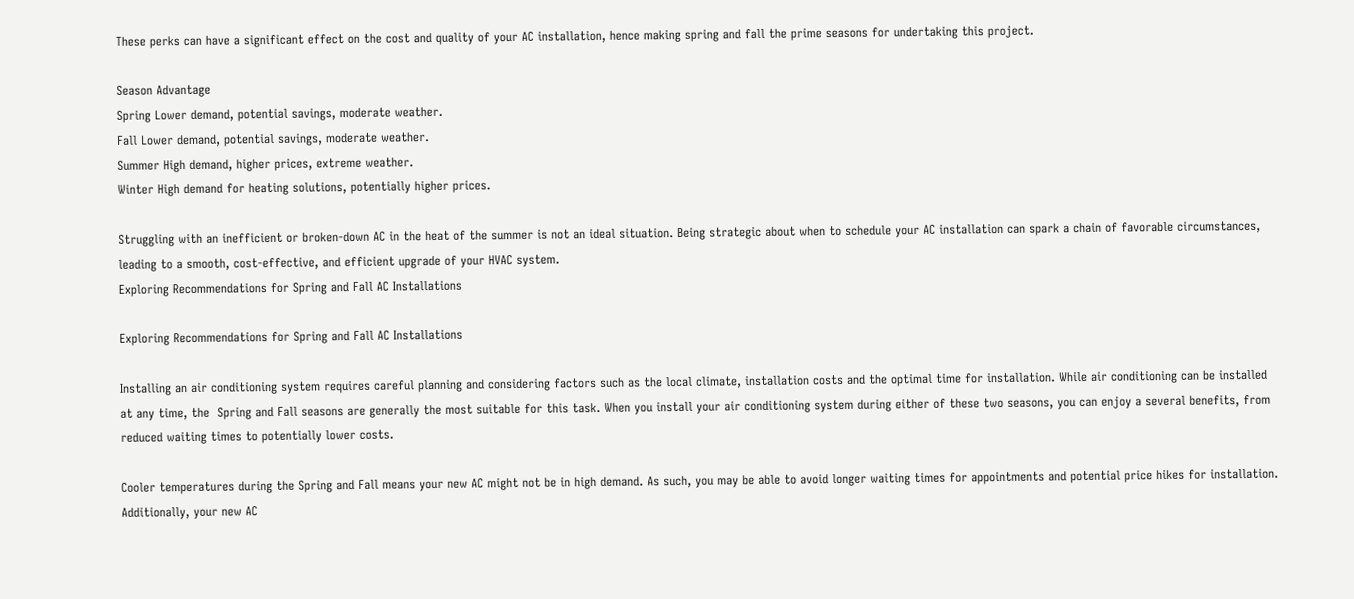These perks can have a significant effect on the cost and quality of your AC installation, hence making spring and fall the prime seasons for undertaking this project.

Season Advantage
Spring Lower demand, potential savings, moderate weather.
Fall Lower demand, potential savings, moderate weather.
Summer High demand, higher prices, extreme weather.
Winter High demand for heating solutions, potentially higher prices.

Struggling with an inefficient or broken-down AC in the heat of the summer is not an ideal situation. Being strategic about when to schedule your AC installation can spark a chain of favorable circumstances, leading to a smooth, cost-effective, and efficient upgrade of your HVAC system.
Exploring Recommendations for Spring and Fall AC Installations

Exploring Recommendations for Spring and Fall AC Installations

Installing an air conditioning system requires careful planning and considering factors such as the local climate, installation costs and the optimal time for installation. While air conditioning can be installed at any time, the  Spring and Fall seasons are generally the most suitable for this task. When you install your air conditioning system during either of these two seasons, you can enjoy a several benefits, from reduced waiting times to potentially lower costs.

Cooler temperatures during the Spring and Fall means your new AC might not be in high demand. As such, you may be able to avoid longer waiting times for appointments and potential price hikes for installation. Additionally, your new AC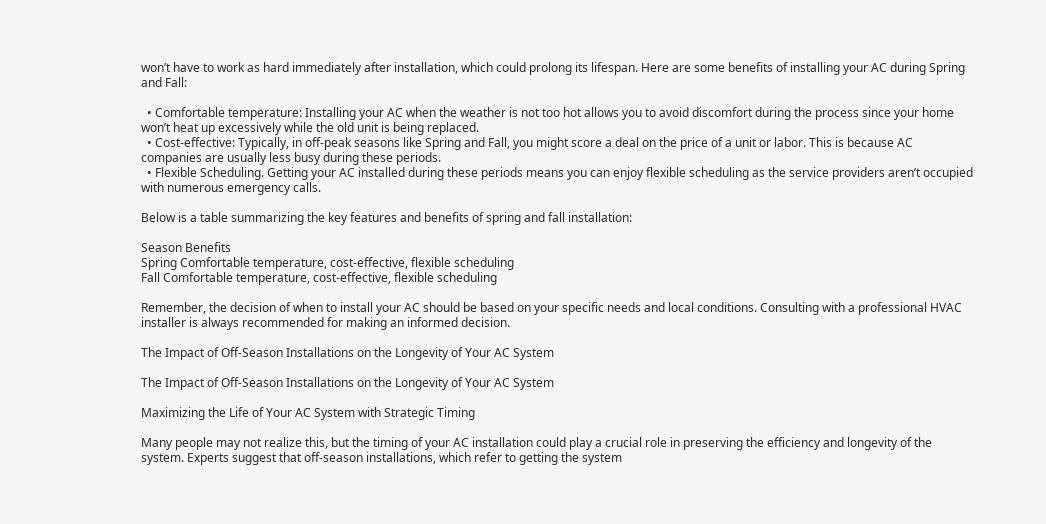won’t have to work as hard immediately after installation, which could prolong its lifespan. Here are some benefits of installing your AC during Spring and Fall:

  • Comfortable temperature: Installing your AC when the weather is not too hot allows you to avoid discomfort during the process since your home won’t heat up excessively while the old unit is being replaced.
  • Cost-effective: Typically, in off-peak seasons like Spring and Fall, you might score a deal on the price of a unit or labor. This is because AC companies are usually less busy during these periods.
  • Flexible Scheduling. Getting your AC installed during these periods means you can enjoy flexible scheduling as the service providers aren’t occupied with numerous emergency calls.

Below is a table summarizing the key features and benefits of spring and fall installation:

Season Benefits
Spring Comfortable temperature, cost-effective, flexible scheduling
Fall Comfortable temperature, cost-effective, flexible scheduling

Remember, the decision of when to install your AC should be based on your specific needs and local conditions. Consulting with a professional HVAC installer is always recommended for making an informed decision.

The Impact of Off-Season Installations on the Longevity of Your AC System

The Impact of Off-Season Installations on the Longevity of Your AC System

Maximizing the Life of Your AC System with Strategic Timing

Many people may not realize this, but the timing of your AC installation could play a crucial role in preserving the efficiency and longevity of the system. Experts suggest that off-season installations, which refer to getting the system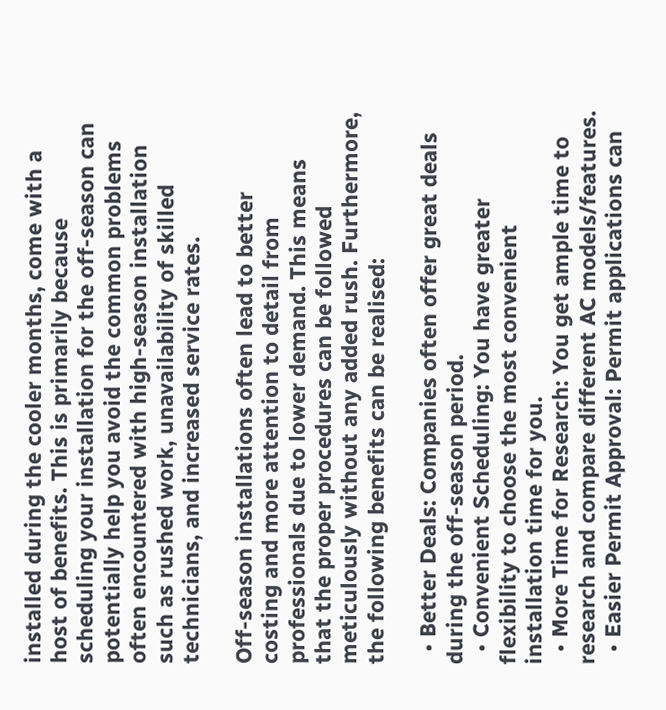installed during the cooler months, come with a host of benefits. This is primarily because scheduling your installation for the off-season can potentially help you avoid the common problems often encountered with high-season installation such as rushed work, unavailability of skilled technicians, and increased service rates.

Off-season installations often lead to better costing and more attention to detail from professionals due to lower demand. This means that the proper procedures can be followed meticulously without any added rush. Furthermore, the following benefits can be realised:

  • Better Deals: Companies often offer great deals during the off-season period.
  • Convenient Scheduling: You have greater flexibility to choose the most convenient installation time for you.
  • More Time for Research: You get ample time to research and compare different AC models/features.
  • Easier Permit Approval: Permit applications can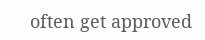often get approved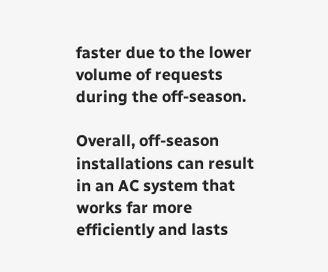faster due to the lower volume of requests during the off-season.

Overall, off-season installations can result in an AC system that works far more efficiently and lasts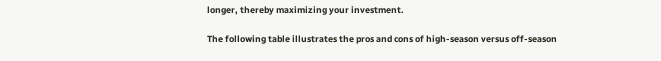longer, thereby maximizing your investment.

The following table illustrates the pros and cons of high-season versus off-season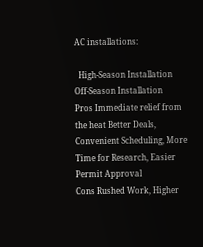AC installations:

  High-Season Installation Off-Season Installation
Pros Immediate relief from the heat Better Deals, Convenient Scheduling, More Time for Research, Easier Permit Approval
Cons Rushed Work, Higher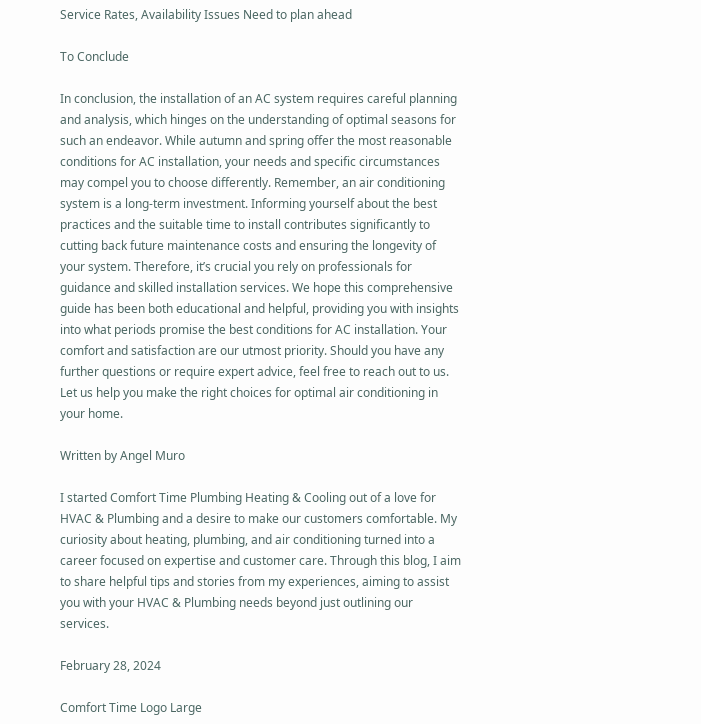Service Rates, Availability Issues Need to plan ahead

To Conclude

In conclusion, the installation of an AC system requires careful planning and analysis, which hinges on the understanding of optimal seasons for such an endeavor. While autumn and spring offer the most reasonable conditions for AC installation, your needs and specific circumstances may compel you to choose differently. Remember, an air conditioning system is a long-term investment. Informing yourself about the best practices and the suitable time to install contributes significantly to cutting back future maintenance costs and ensuring the longevity of your system. Therefore, it’s crucial you rely on professionals for guidance and skilled installation services. We hope this comprehensive guide has been both educational and helpful, providing you with insights into what periods promise the best conditions for AC installation. Your comfort and satisfaction are our utmost priority. Should you have any further questions or require expert advice, feel free to reach out to us. Let us help you make the right choices for optimal air conditioning in your home.

Written by Angel Muro

I started Comfort Time Plumbing Heating & Cooling out of a love for HVAC & Plumbing and a desire to make our customers comfortable. My curiosity about heating, plumbing, and air conditioning turned into a career focused on expertise and customer care. Through this blog, I aim to share helpful tips and stories from my experiences, aiming to assist you with your HVAC & Plumbing needs beyond just outlining our services.

February 28, 2024

Comfort Time Logo Large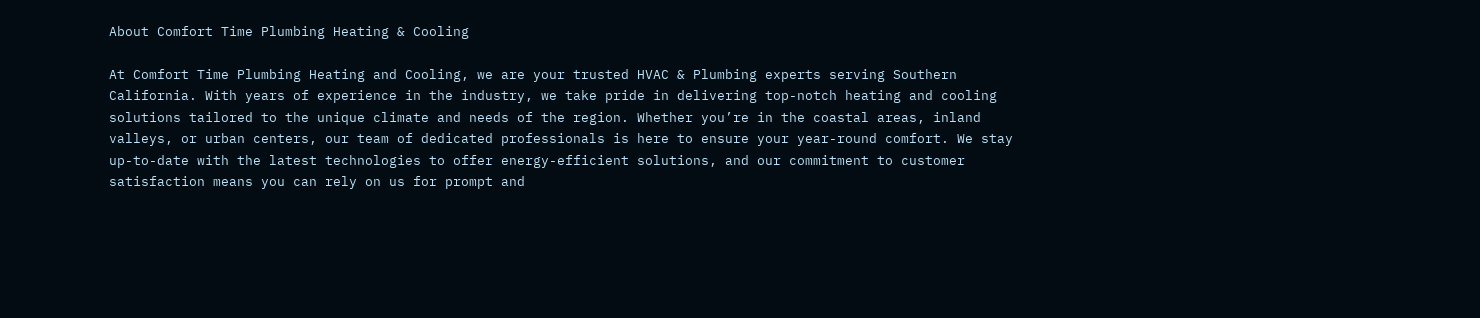About Comfort Time Plumbing Heating & Cooling

At Comfort Time Plumbing Heating and Cooling, we are your trusted HVAC & Plumbing experts serving Southern California. With years of experience in the industry, we take pride in delivering top-notch heating and cooling solutions tailored to the unique climate and needs of the region. Whether you’re in the coastal areas, inland valleys, or urban centers, our team of dedicated professionals is here to ensure your year-round comfort. We stay up-to-date with the latest technologies to offer energy-efficient solutions, and our commitment to customer satisfaction means you can rely on us for prompt and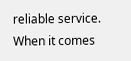reliable service. When it comes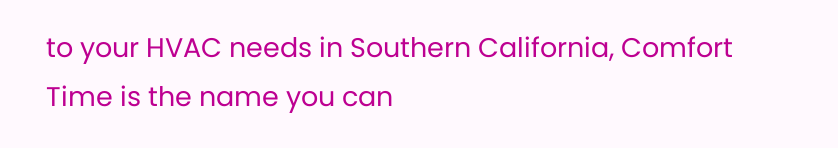to your HVAC needs in Southern California, Comfort Time is the name you can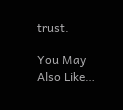trust.

You May Also Like…